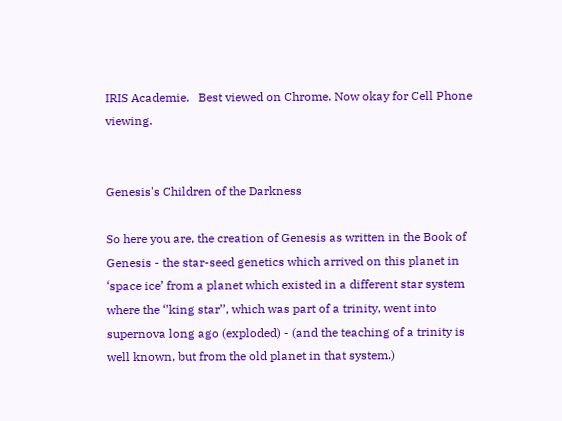IRIS Academie.   Best viewed on Chrome. Now okay for Cell Phone viewing.


Genesis's Children of the Darkness

So here you are, the creation of Genesis as written in the Book of Genesis - the star-seed genetics which arrived on this planet in ‘space ice’ from a planet which existed in a different star system where the ‘’king star’’, which was part of a trinity, went into supernova long ago (exploded) - (and the teaching of a trinity is well known, but from the old planet in that system.)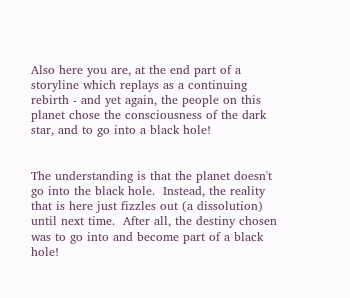Also here you are, at the end part of a storyline which replays as a continuing rebirth - and yet again, the people on this planet chose the consciousness of the dark star, and to go into a black hole!


The understanding is that the planet doesn't go into the black hole.  Instead, the reality that is here just fizzles out (a dissolution) until next time.  After all, the destiny chosen was to go into and become part of a black hole!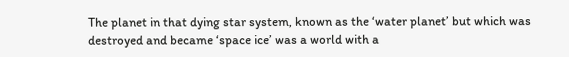The planet in that dying star system, known as the ‘water planet’ but which was destroyed and became ‘space ice’ was a world with a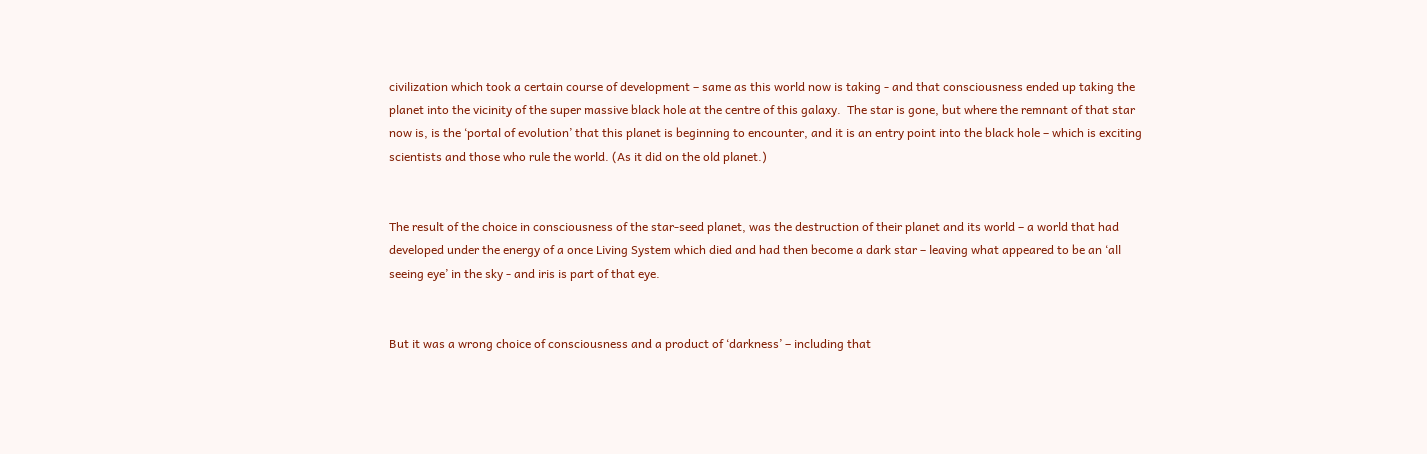civilization which took a certain course of development – same as this world now is taking - and that consciousness ended up taking the planet into the vicinity of the super massive black hole at the centre of this galaxy.  The star is gone, but where the remnant of that star now is, is the ‘portal of evolution’ that this planet is beginning to encounter, and it is an entry point into the black hole – which is exciting scientists and those who rule the world. (As it did on the old planet.)


The result of the choice in consciousness of the star-seed planet, was the destruction of their planet and its world – a world that had developed under the energy of a once Living System which died and had then become a dark star – leaving what appeared to be an ‘all seeing eye’ in the sky - and iris is part of that eye.


But it was a wrong choice of consciousness and a product of ‘darkness’ – including that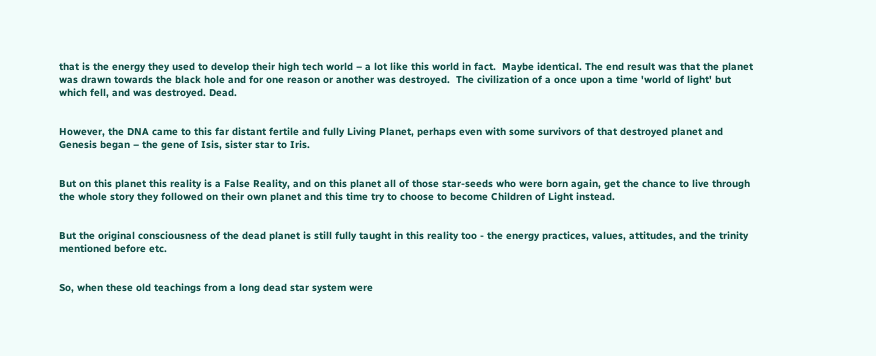that is the energy they used to develop their high tech world – a lot like this world in fact.  Maybe identical. The end result was that the planet was drawn towards the black hole and for one reason or another was destroyed.  The civilization of a once upon a time 'world of light' but which fell, and was destroyed. Dead.


However, the DNA came to this far distant fertile and fully Living Planet, perhaps even with some survivors of that destroyed planet and Genesis began – the gene of Isis, sister star to Iris.


But on this planet this reality is a False Reality, and on this planet all of those star-seeds who were born again, get the chance to live through the whole story they followed on their own planet and this time try to choose to become Children of Light instead.


But the original consciousness of the dead planet is still fully taught in this reality too - the energy practices, values, attitudes, and the trinity mentioned before etc.


So, when these old teachings from a long dead star system were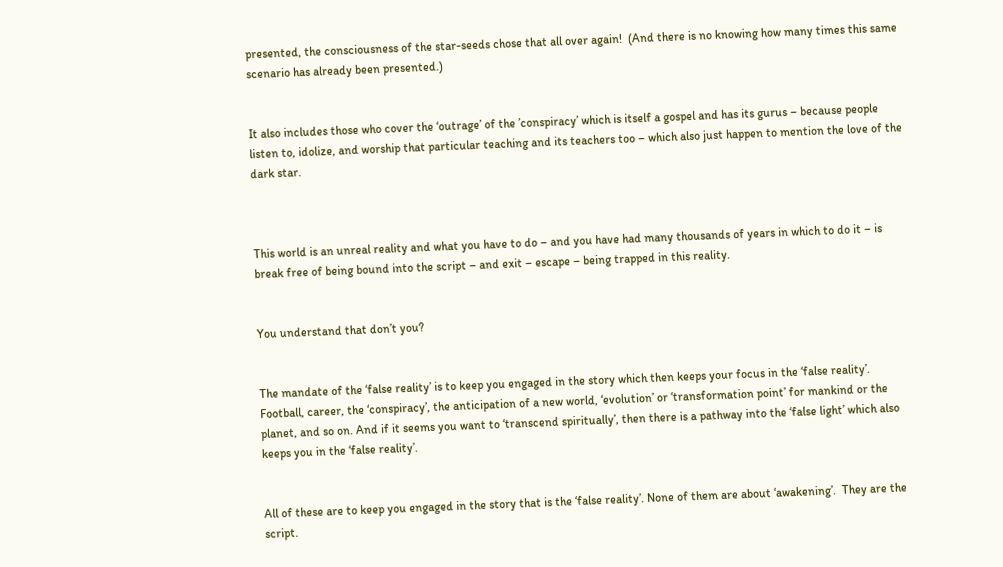presented, the consciousness of the star-seeds chose that all over again!  (And there is no knowing how many times this same scenario has already been presented.)


It also includes those who cover the ‘outrage’ of the ’conspiracy’ which is itself a gospel and has its gurus – because people listen to, idolize, and worship that particular teaching and its teachers too – which also just happen to mention the love of the dark star.



This world is an unreal reality and what you have to do – and you have had many thousands of years in which to do it – is break free of being bound into the script – and exit – escape – being trapped in this reality.


You understand that don’t you?


The mandate of the ‘false reality’ is to keep you engaged in the story which then keeps your focus in the ‘false reality’.  Football, career, the ‘conspiracy’, the anticipation of a new world, ‘evolution’ or ‘transformation point’ for mankind or the planet, and so on. And if it seems you want to ‘transcend spiritually’, then there is a pathway into the ‘false light’ which also keeps you in the ‘false reality’.


All of these are to keep you engaged in the story that is the ‘false reality’. None of them are about ‘awakening’.  They are the script.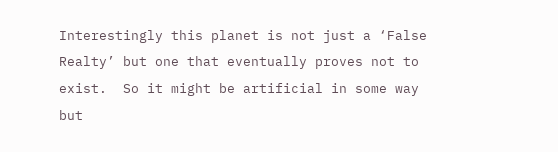Interestingly this planet is not just a ‘False Realty’ but one that eventually proves not to exist.  So it might be artificial in some way but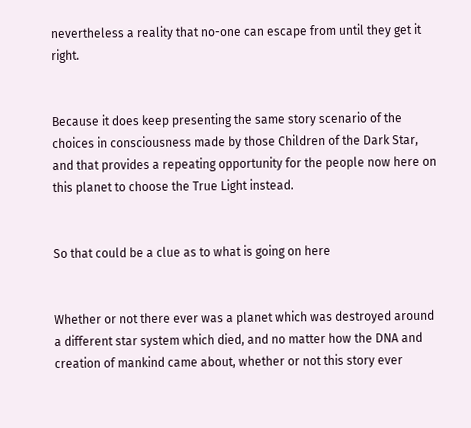nevertheless a reality that no-one can escape from until they get it right.


Because it does keep presenting the same story scenario of the choices in consciousness made by those Children of the Dark Star, and that provides a repeating opportunity for the people now here on this planet to choose the True Light instead.


So that could be a clue as to what is going on here


Whether or not there ever was a planet which was destroyed around a different star system which died, and no matter how the DNA and creation of mankind came about, whether or not this story ever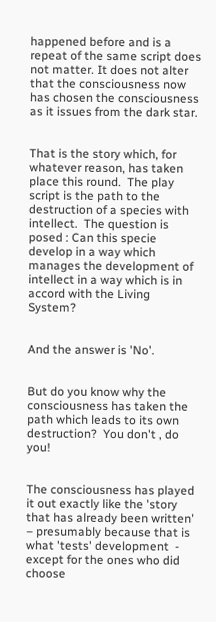happened before and is a repeat of the same script does not matter. It does not alter that the consciousness now has chosen the consciousness as it issues from the dark star.


That is the story which, for whatever reason, has taken place this round.  The play script is the path to the destruction of a species with intellect.  The question is posed : Can this specie develop in a way which manages the development of intellect in a way which is in accord with the Living System?


And the answer is 'No'.


But do you know why the consciousness has taken the path which leads to its own destruction?  You don't , do you!


The consciousness has played it out exactly like the 'story that has already been written' – presumably because that is what 'tests' development  -  except for the ones who did choose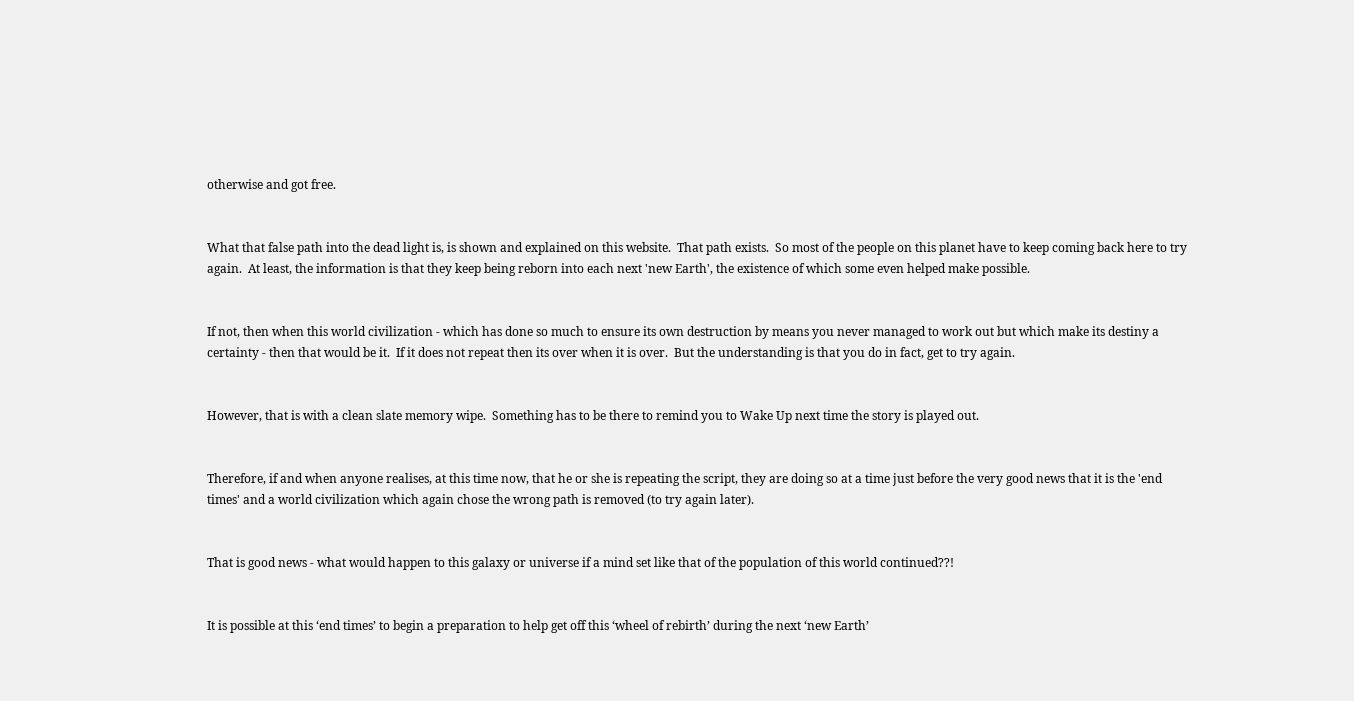otherwise and got free.


What that false path into the dead light is, is shown and explained on this website.  That path exists.  So most of the people on this planet have to keep coming back here to try again.  At least, the information is that they keep being reborn into each next 'new Earth', the existence of which some even helped make possible.


If not, then when this world civilization - which has done so much to ensure its own destruction by means you never managed to work out but which make its destiny a certainty - then that would be it.  If it does not repeat then its over when it is over.  But the understanding is that you do in fact, get to try again.


However, that is with a clean slate memory wipe.  Something has to be there to remind you to Wake Up next time the story is played out.


Therefore, if and when anyone realises, at this time now, that he or she is repeating the script, they are doing so at a time just before the very good news that it is the 'end times' and a world civilization which again chose the wrong path is removed (to try again later).


That is good news - what would happen to this galaxy or universe if a mind set like that of the population of this world continued??!


It is possible at this ‘end times’ to begin a preparation to help get off this ‘wheel of rebirth’ during the next ‘new Earth’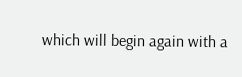which will begin again with a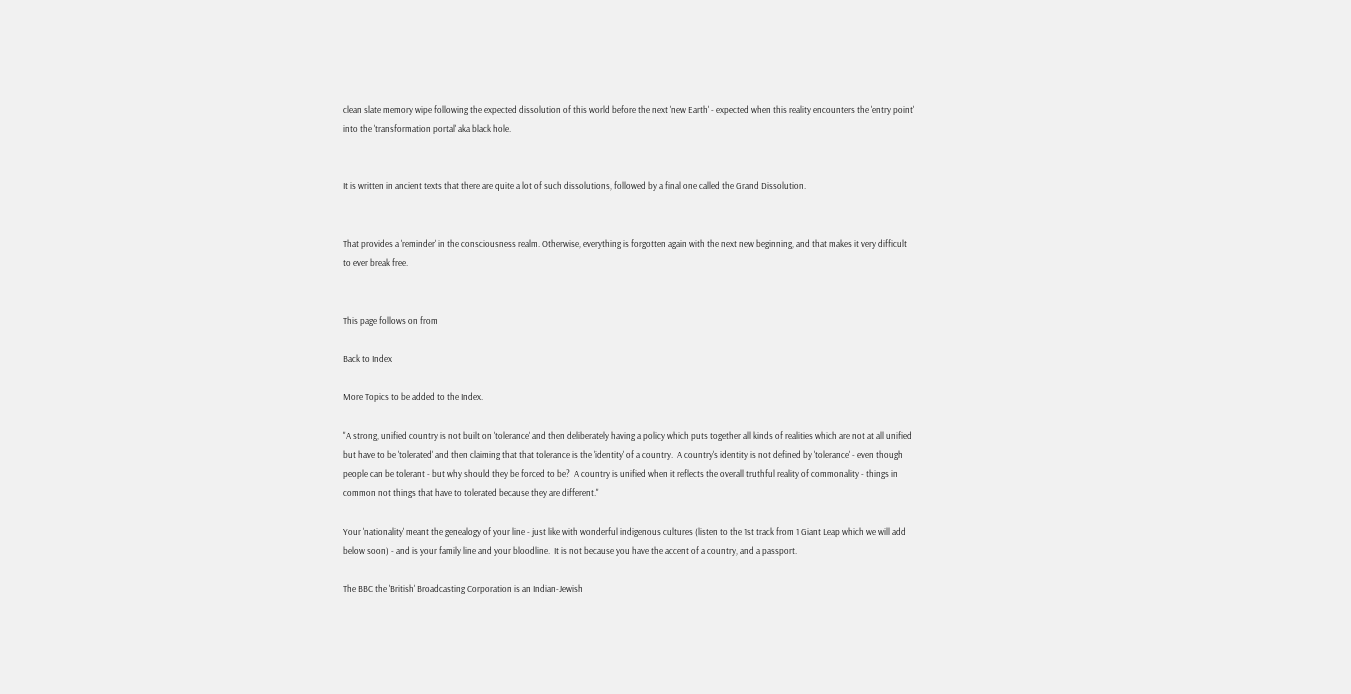clean slate memory wipe following the expected dissolution of this world before the next 'new Earth' - expected when this reality encounters the 'entry point' into the 'transformation portal' aka black hole.


It is written in ancient texts that there are quite a lot of such dissolutions, followed by a final one called the Grand Dissolution.


That provides a 'reminder' in the consciousness realm. Otherwise, everything is forgotten again with the next new beginning, and that makes it very difficult to ever break free.


This page follows on from

Back to Index

More Topics to be added to the Index.

"A strong, unified country is not built on 'tolerance' and then deliberately having a policy which puts together all kinds of realities which are not at all unified but have to be 'tolerated' and then claiming that that tolerance is the 'identity' of a country.  A country's identity is not defined by 'tolerance' - even though people can be tolerant - but why should they be forced to be?  A country is unified when it reflects the overall truthful reality of commonality - things in common not things that have to tolerated because they are different."

Your 'nationality' meant the genealogy of your line - just like with wonderful indigenous cultures (listen to the 1st track from 1 Giant Leap which we will add below soon) - and is your family line and your bloodline.  It is not because you have the accent of a country, and a passport.

The BBC the 'British' Broadcasting Corporation is an Indian-Jewish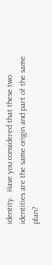identity.  Have you considered that these two identities are the same origin and part of the same plan?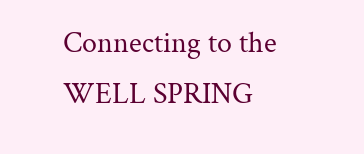Connecting to the WELL SPRING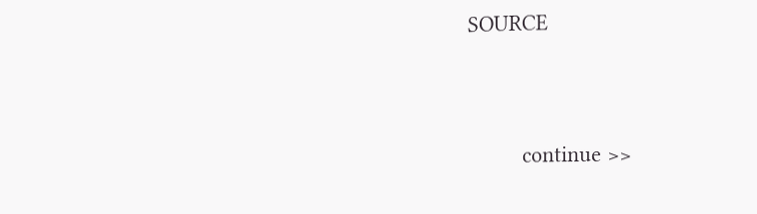SOURCE


         continue >>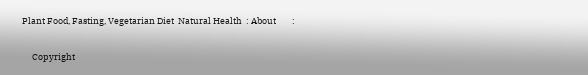Plant Food, Fasting, Vegetarian Diet  Natural Health  : About        :

     Copyright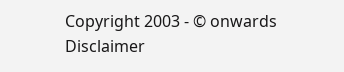Copyright 2003 - © onwards     Disclaimer